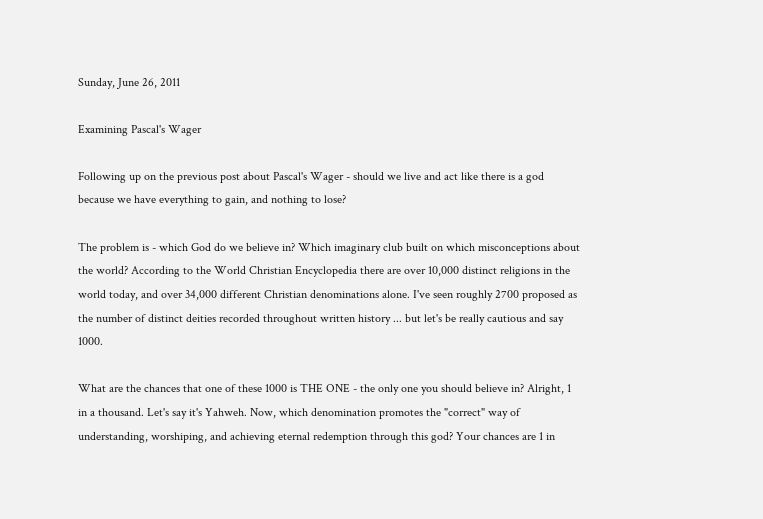Sunday, June 26, 2011

Examining Pascal's Wager

Following up on the previous post about Pascal's Wager - should we live and act like there is a god because we have everything to gain, and nothing to lose?

The problem is - which God do we believe in? Which imaginary club built on which misconceptions about the world? According to the World Christian Encyclopedia there are over 10,000 distinct religions in the world today, and over 34,000 different Christian denominations alone. I've seen roughly 2700 proposed as the number of distinct deities recorded throughout written history ... but let's be really cautious and say 1000.

What are the chances that one of these 1000 is THE ONE - the only one you should believe in? Alright, 1 in a thousand. Let's say it's Yahweh. Now, which denomination promotes the "correct" way of understanding, worshiping, and achieving eternal redemption through this god? Your chances are 1 in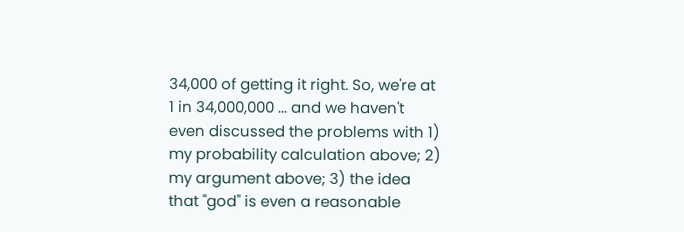34,000 of getting it right. So, we're at 1 in 34,000,000 ... and we haven't even discussed the problems with 1) my probability calculation above; 2) my argument above; 3) the idea that "god" is even a reasonable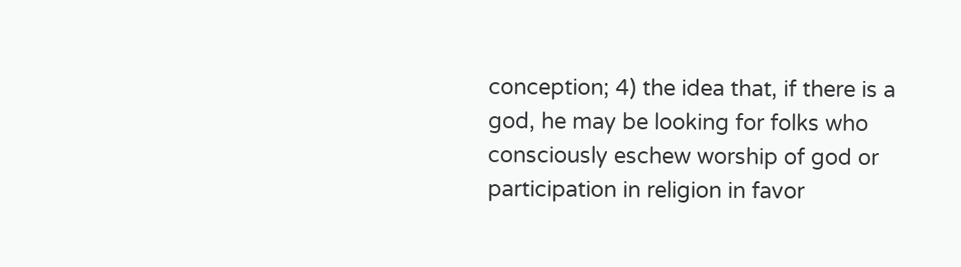conception; 4) the idea that, if there is a god, he may be looking for folks who consciously eschew worship of god or participation in religion in favor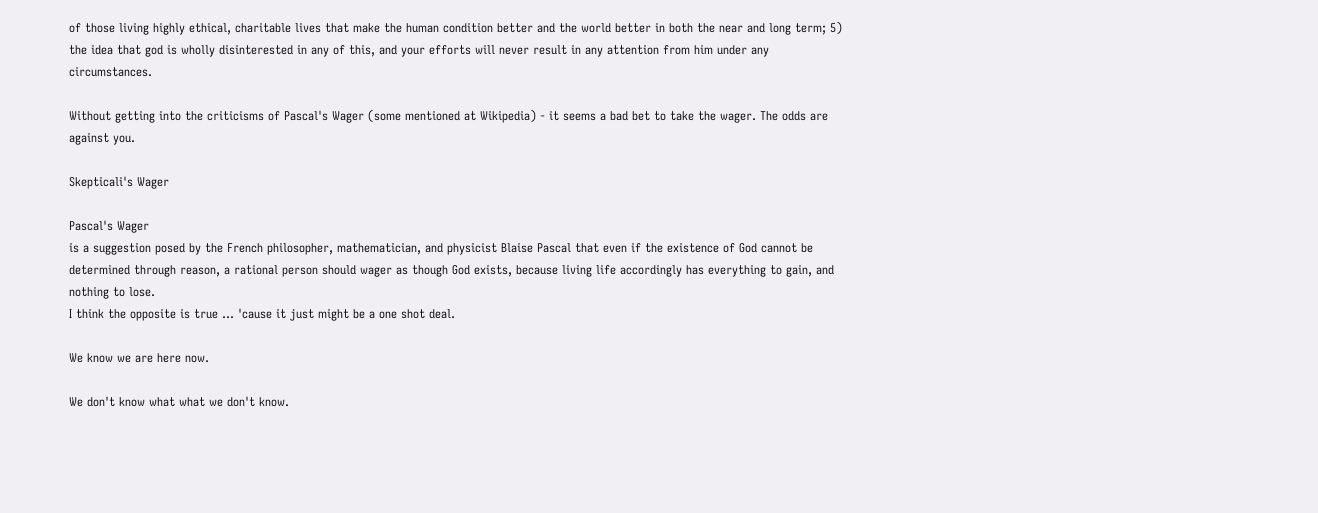of those living highly ethical, charitable lives that make the human condition better and the world better in both the near and long term; 5) the idea that god is wholly disinterested in any of this, and your efforts will never result in any attention from him under any circumstances.

Without getting into the criticisms of Pascal's Wager (some mentioned at Wikipedia) - it seems a bad bet to take the wager. The odds are against you.

Skepticali's Wager

Pascal's Wager
is a suggestion posed by the French philosopher, mathematician, and physicist Blaise Pascal that even if the existence of God cannot be determined through reason, a rational person should wager as though God exists, because living life accordingly has everything to gain, and nothing to lose.
I think the opposite is true ... 'cause it just might be a one shot deal.

We know we are here now.

We don't know what what we don't know.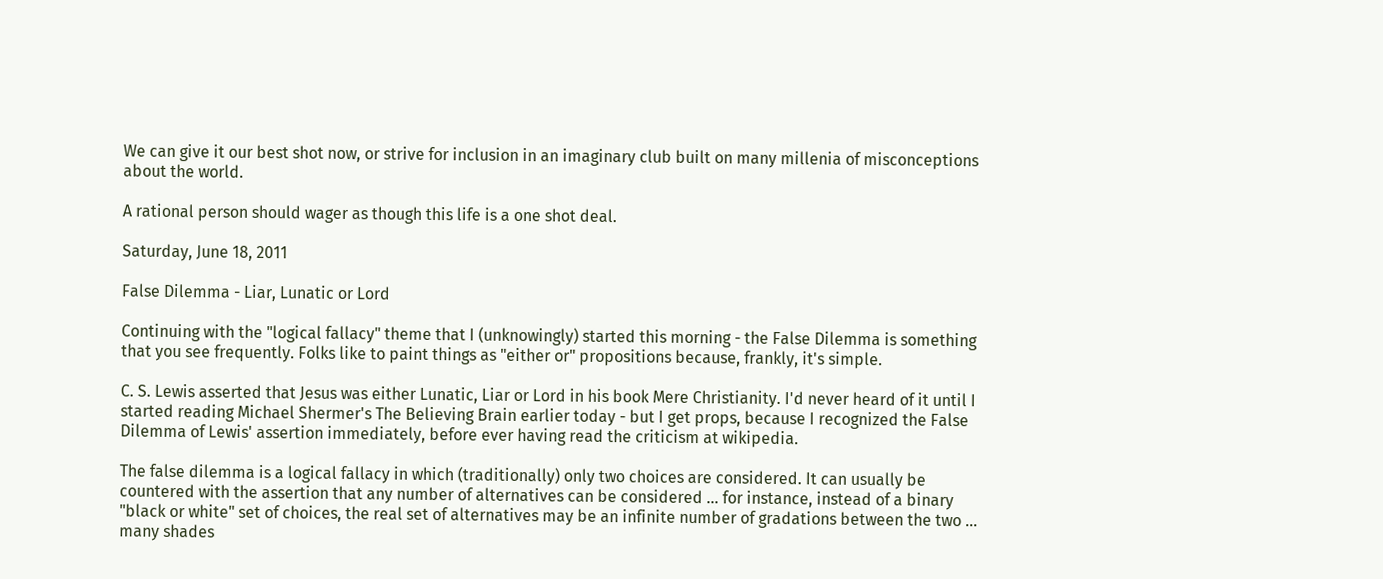We can give it our best shot now, or strive for inclusion in an imaginary club built on many millenia of misconceptions about the world.

A rational person should wager as though this life is a one shot deal.

Saturday, June 18, 2011

False Dilemma - Liar, Lunatic or Lord

Continuing with the "logical fallacy" theme that I (unknowingly) started this morning - the False Dilemma is something that you see frequently. Folks like to paint things as "either or" propositions because, frankly, it's simple.

C. S. Lewis asserted that Jesus was either Lunatic, Liar or Lord in his book Mere Christianity. I'd never heard of it until I started reading Michael Shermer's The Believing Brain earlier today - but I get props, because I recognized the False Dilemma of Lewis' assertion immediately, before ever having read the criticism at wikipedia.

The false dilemma is a logical fallacy in which (traditionally) only two choices are considered. It can usually be countered with the assertion that any number of alternatives can be considered ... for instance, instead of a binary "black or white" set of choices, the real set of alternatives may be an infinite number of gradations between the two ... many shades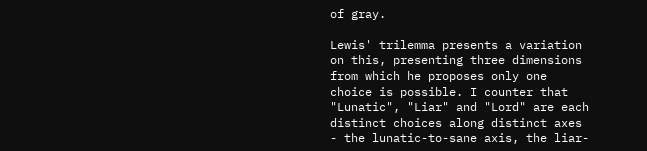of gray.

Lewis' trilemma presents a variation on this, presenting three dimensions from which he proposes only one choice is possible. I counter that "Lunatic", "Liar" and "Lord" are each distinct choices along distinct axes - the lunatic-to-sane axis, the liar-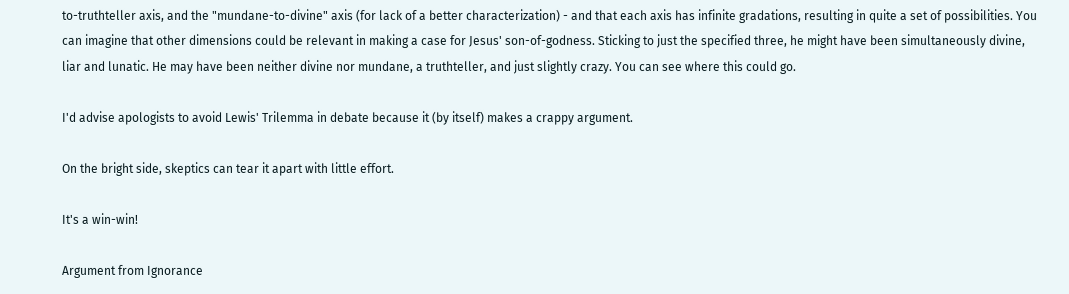to-truthteller axis, and the "mundane-to-divine" axis (for lack of a better characterization) - and that each axis has infinite gradations, resulting in quite a set of possibilities. You can imagine that other dimensions could be relevant in making a case for Jesus' son-of-godness. Sticking to just the specified three, he might have been simultaneously divine, liar and lunatic. He may have been neither divine nor mundane, a truthteller, and just slightly crazy. You can see where this could go.

I'd advise apologists to avoid Lewis' Trilemma in debate because it (by itself) makes a crappy argument.

On the bright side, skeptics can tear it apart with little effort.

It's a win-win!

Argument from Ignorance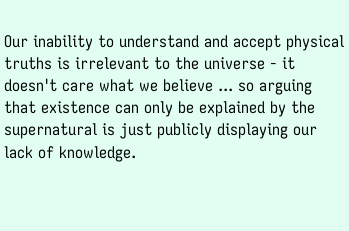Our inability to understand and accept physical truths is irrelevant to the universe - it doesn't care what we believe ... so arguing that existence can only be explained by the supernatural is just publicly displaying our lack of knowledge.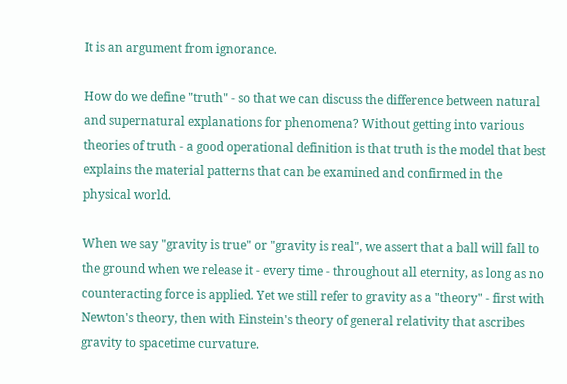It is an argument from ignorance.

How do we define "truth" - so that we can discuss the difference between natural and supernatural explanations for phenomena? Without getting into various theories of truth - a good operational definition is that truth is the model that best explains the material patterns that can be examined and confirmed in the physical world.

When we say "gravity is true" or "gravity is real", we assert that a ball will fall to the ground when we release it - every time - throughout all eternity, as long as no counteracting force is applied. Yet we still refer to gravity as a "theory" - first with Newton's theory, then with Einstein's theory of general relativity that ascribes gravity to spacetime curvature.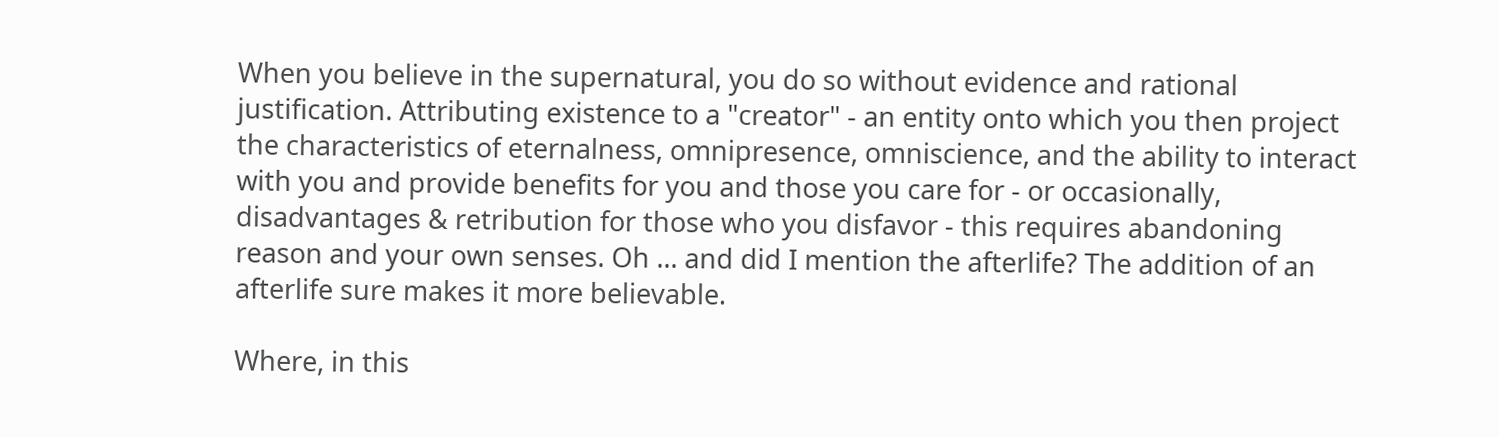When you believe in the supernatural, you do so without evidence and rational justification. Attributing existence to a "creator" - an entity onto which you then project the characteristics of eternalness, omnipresence, omniscience, and the ability to interact with you and provide benefits for you and those you care for - or occasionally, disadvantages & retribution for those who you disfavor - this requires abandoning reason and your own senses. Oh ... and did I mention the afterlife? The addition of an afterlife sure makes it more believable.

Where, in this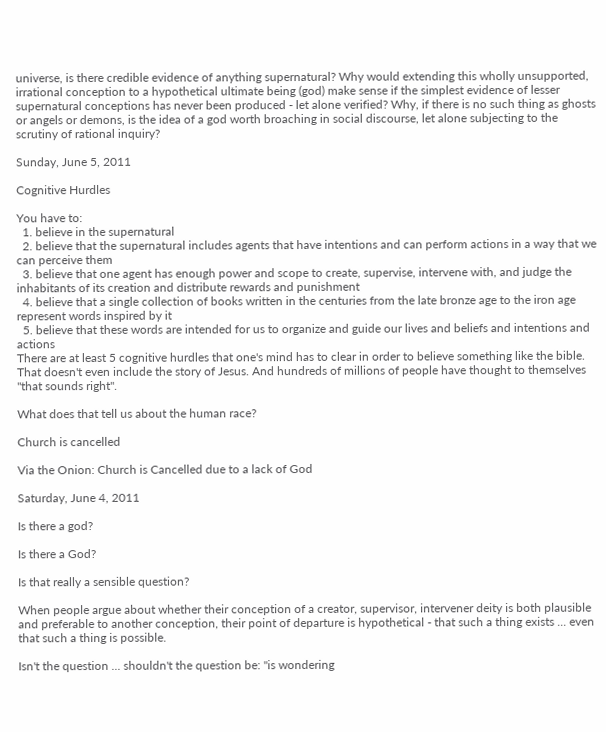universe, is there credible evidence of anything supernatural? Why would extending this wholly unsupported, irrational conception to a hypothetical ultimate being (god) make sense if the simplest evidence of lesser supernatural conceptions has never been produced - let alone verified? Why, if there is no such thing as ghosts or angels or demons, is the idea of a god worth broaching in social discourse, let alone subjecting to the scrutiny of rational inquiry?

Sunday, June 5, 2011

Cognitive Hurdles

You have to:
  1. believe in the supernatural
  2. believe that the supernatural includes agents that have intentions and can perform actions in a way that we can perceive them
  3. believe that one agent has enough power and scope to create, supervise, intervene with, and judge the inhabitants of its creation and distribute rewards and punishment
  4. believe that a single collection of books written in the centuries from the late bronze age to the iron age represent words inspired by it
  5. believe that these words are intended for us to organize and guide our lives and beliefs and intentions and actions
There are at least 5 cognitive hurdles that one's mind has to clear in order to believe something like the bible. That doesn't even include the story of Jesus. And hundreds of millions of people have thought to themselves "that sounds right".

What does that tell us about the human race?

Church is cancelled

Via the Onion: Church is Cancelled due to a lack of God

Saturday, June 4, 2011

Is there a god?

Is there a God?

Is that really a sensible question?

When people argue about whether their conception of a creator, supervisor, intervener deity is both plausible and preferable to another conception, their point of departure is hypothetical - that such a thing exists ... even that such a thing is possible.

Isn't the question ... shouldn't the question be: "is wondering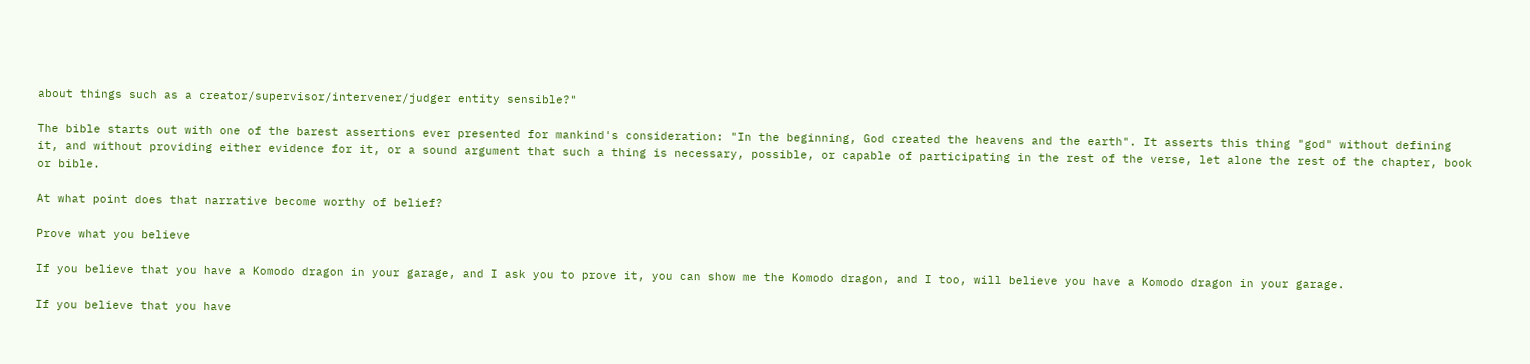about things such as a creator/supervisor/intervener/judger entity sensible?"

The bible starts out with one of the barest assertions ever presented for mankind's consideration: "In the beginning, God created the heavens and the earth". It asserts this thing "god" without defining it, and without providing either evidence for it, or a sound argument that such a thing is necessary, possible, or capable of participating in the rest of the verse, let alone the rest of the chapter, book or bible.

At what point does that narrative become worthy of belief?

Prove what you believe

If you believe that you have a Komodo dragon in your garage, and I ask you to prove it, you can show me the Komodo dragon, and I too, will believe you have a Komodo dragon in your garage.

If you believe that you have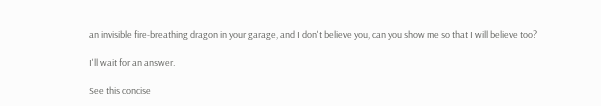an invisible fire-breathing dragon in your garage, and I don't believe you, can you show me so that I will believe too?

I'll wait for an answer.

See this concise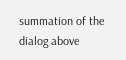summation of the dialog above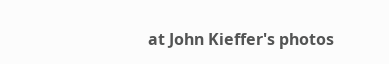at John Kieffer's photos